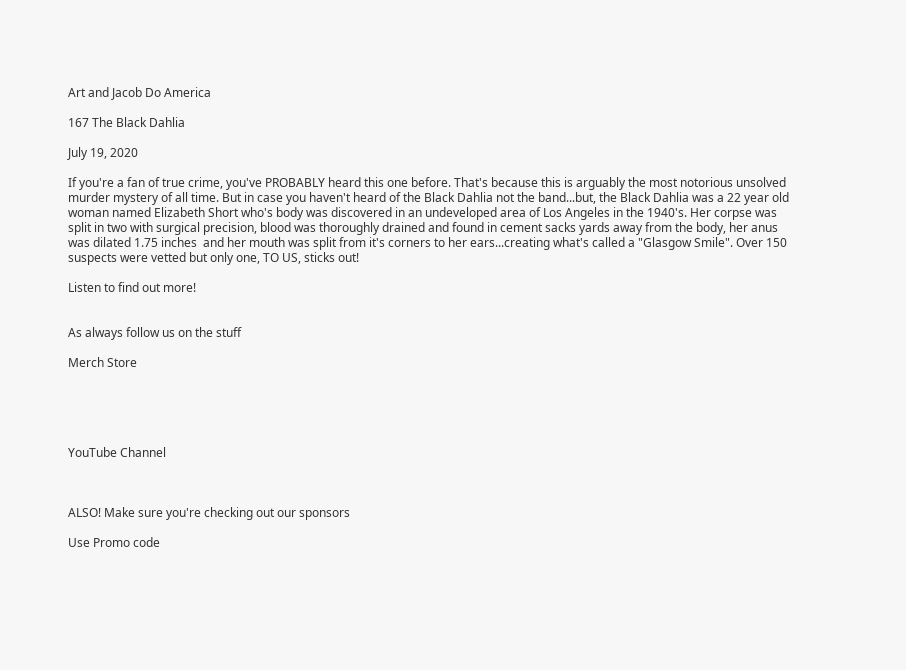Art and Jacob Do America

167 The Black Dahlia

July 19, 2020

If you're a fan of true crime, you've PROBABLY heard this one before. That's because this is arguably the most notorious unsolved murder mystery of all time. But in case you haven't heard of the Black Dahlia not the band...but, the Black Dahlia was a 22 year old woman named Elizabeth Short who's body was discovered in an undeveloped area of Los Angeles in the 1940's. Her corpse was split in two with surgical precision, blood was thoroughly drained and found in cement sacks yards away from the body, her anus was dilated 1.75 inches  and her mouth was split from it's corners to her ears...creating what's called a "Glasgow Smile". Over 150 suspects were vetted but only one, TO US, sticks out!

Listen to find out more!


As always follow us on the stuff

Merch Store





YouTube Channel



ALSO! Make sure you're checking out our sponsors

Use Promo code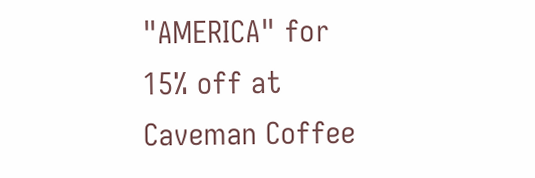"AMERICA" for 15% off at Caveman Coffee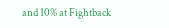and 10% at Fightback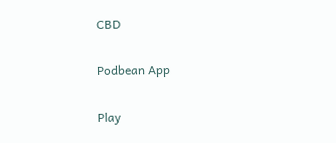CBD

Podbean App

Play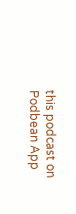this podcast on Podbean App